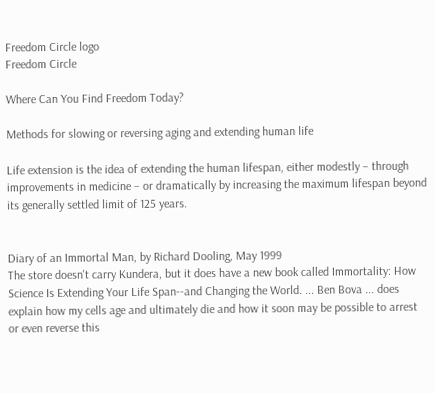Freedom Circle logo
Freedom Circle

Where Can You Find Freedom Today?

Methods for slowing or reversing aging and extending human life

Life extension is the idea of extending the human lifespan, either modestly – through improvements in medicine – or dramatically by increasing the maximum lifespan beyond its generally settled limit of 125 years.


Diary of an Immortal Man, by Richard Dooling, May 1999
The store doesn't carry Kundera, but it does have a new book called Immortality: How Science Is Extending Your Life Span--and Changing the World. ... Ben Bova ... does explain how my cells age and ultimately die and how it soon may be possible to arrest or even reverse this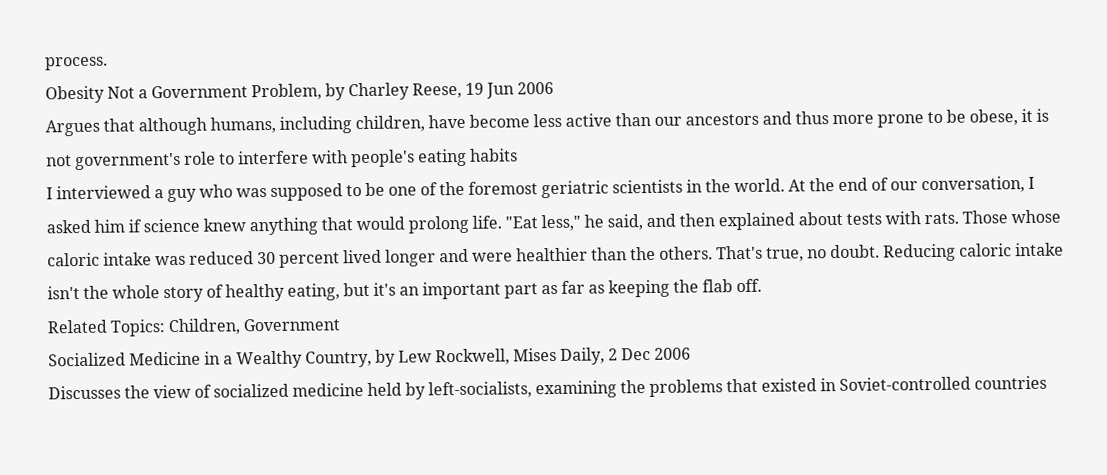process.
Obesity Not a Government Problem, by Charley Reese, 19 Jun 2006
Argues that although humans, including children, have become less active than our ancestors and thus more prone to be obese, it is not government's role to interfere with people's eating habits
I interviewed a guy who was supposed to be one of the foremost geriatric scientists in the world. At the end of our conversation, I asked him if science knew anything that would prolong life. "Eat less," he said, and then explained about tests with rats. Those whose caloric intake was reduced 30 percent lived longer and were healthier than the others. That's true, no doubt. Reducing caloric intake isn't the whole story of healthy eating, but it's an important part as far as keeping the flab off.
Related Topics: Children, Government
Socialized Medicine in a Wealthy Country, by Lew Rockwell, Mises Daily, 2 Dec 2006
Discusses the view of socialized medicine held by left-socialists, examining the problems that existed in Soviet-controlled countries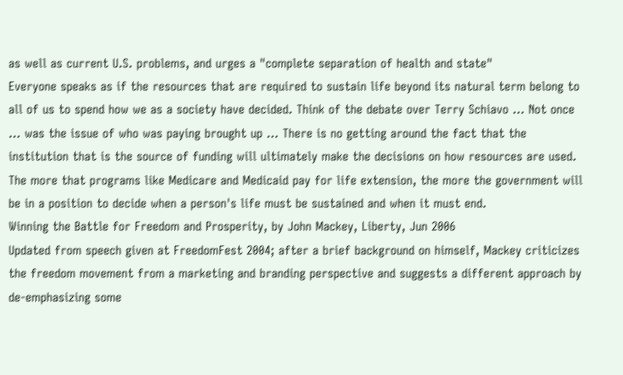as well as current U.S. problems, and urges a "complete separation of health and state"
Everyone speaks as if the resources that are required to sustain life beyond its natural term belong to all of us to spend how we as a society have decided. Think of the debate over Terry Schiavo ... Not once ... was the issue of who was paying brought up ... There is no getting around the fact that the institution that is the source of funding will ultimately make the decisions on how resources are used. The more that programs like Medicare and Medicaid pay for life extension, the more the government will be in a position to decide when a person's life must be sustained and when it must end.
Winning the Battle for Freedom and Prosperity, by John Mackey, Liberty, Jun 2006
Updated from speech given at FreedomFest 2004; after a brief background on himself, Mackey criticizes the freedom movement from a marketing and branding perspective and suggests a different approach by de-emphasizing some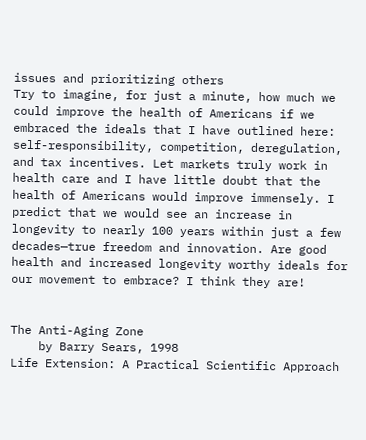issues and prioritizing others
Try to imagine, for just a minute, how much we could improve the health of Americans if we embraced the ideals that I have outlined here: self-responsibility, competition, deregulation, and tax incentives. Let markets truly work in health care and I have little doubt that the health of Americans would improve immensely. I predict that we would see an increase in longevity to nearly 100 years within just a few decades—true freedom and innovation. Are good health and increased longevity worthy ideals for our movement to embrace? I think they are!


The Anti-Aging Zone
    by Barry Sears, 1998
Life Extension: A Practical Scientific Approach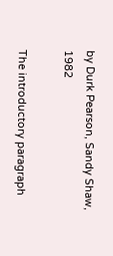by Durk Pearson, Sandy Shaw, 1982

The introductory paragraph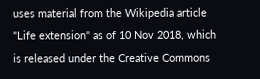uses material from the Wikipedia article "Life extension" as of 10 Nov 2018, which is released under the Creative Commons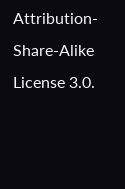Attribution-Share-Alike License 3.0.